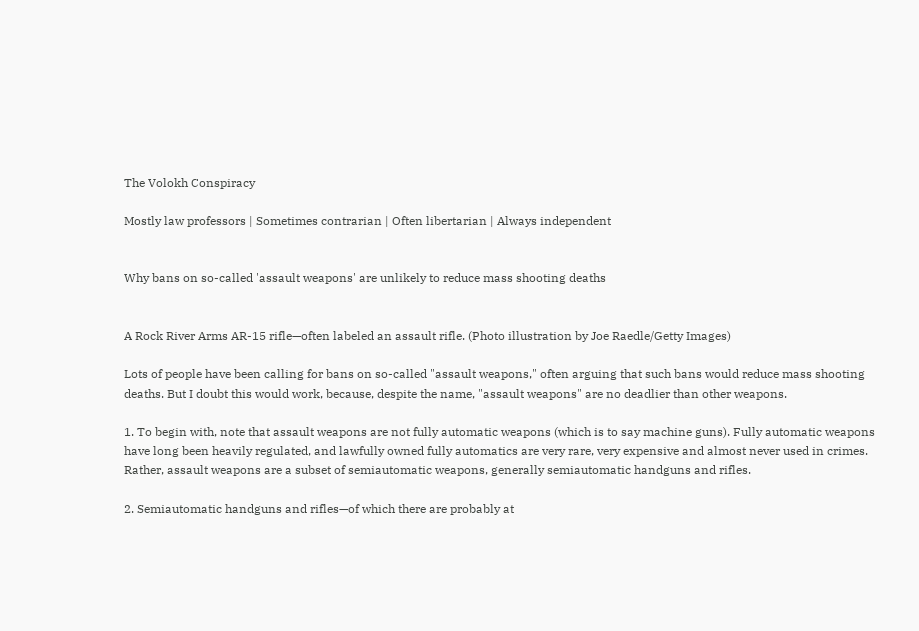The Volokh Conspiracy

Mostly law professors | Sometimes contrarian | Often libertarian | Always independent


Why bans on so-called 'assault weapons' are unlikely to reduce mass shooting deaths


A Rock River Arms AR-15 rifle—often labeled an assault rifle. (Photo illustration by Joe Raedle/Getty Images)

Lots of people have been calling for bans on so-called "assault weapons," often arguing that such bans would reduce mass shooting deaths. But I doubt this would work, because, despite the name, "assault weapons" are no deadlier than other weapons.

1. To begin with, note that assault weapons are not fully automatic weapons (which is to say machine guns). Fully automatic weapons have long been heavily regulated, and lawfully owned fully automatics are very rare, very expensive and almost never used in crimes. Rather, assault weapons are a subset of semiautomatic weapons, generally semiautomatic handguns and rifles.

2. Semiautomatic handguns and rifles—of which there are probably at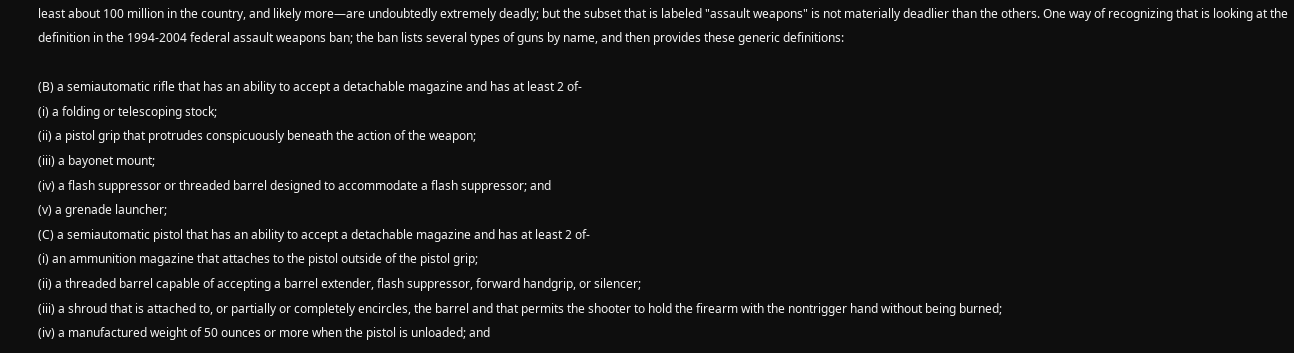least about 100 million in the country, and likely more—are undoubtedly extremely deadly; but the subset that is labeled "assault weapons" is not materially deadlier than the others. One way of recognizing that is looking at the definition in the 1994-2004 federal assault weapons ban; the ban lists several types of guns by name, and then provides these generic definitions:

(B) a semiautomatic rifle that has an ability to accept a detachable magazine and has at least 2 of-
(i) a folding or telescoping stock;
(ii) a pistol grip that protrudes conspicuously beneath the action of the weapon;
(iii) a bayonet mount;
(iv) a flash suppressor or threaded barrel designed to accommodate a flash suppressor; and
(v) a grenade launcher;
(C) a semiautomatic pistol that has an ability to accept a detachable magazine and has at least 2 of-
(i) an ammunition magazine that attaches to the pistol outside of the pistol grip;
(ii) a threaded barrel capable of accepting a barrel extender, flash suppressor, forward handgrip, or silencer;
(iii) a shroud that is attached to, or partially or completely encircles, the barrel and that permits the shooter to hold the firearm with the nontrigger hand without being burned;
(iv) a manufactured weight of 50 ounces or more when the pistol is unloaded; and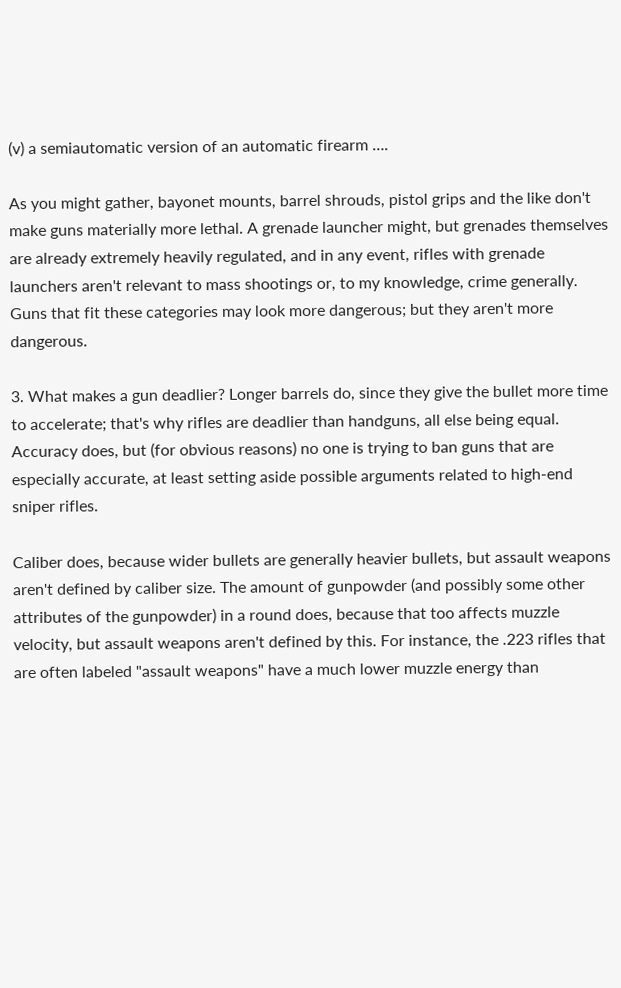(v) a semiautomatic version of an automatic firearm ….

As you might gather, bayonet mounts, barrel shrouds, pistol grips and the like don't make guns materially more lethal. A grenade launcher might, but grenades themselves are already extremely heavily regulated, and in any event, rifles with grenade launchers aren't relevant to mass shootings or, to my knowledge, crime generally. Guns that fit these categories may look more dangerous; but they aren't more dangerous.

3. What makes a gun deadlier? Longer barrels do, since they give the bullet more time to accelerate; that's why rifles are deadlier than handguns, all else being equal. Accuracy does, but (for obvious reasons) no one is trying to ban guns that are especially accurate, at least setting aside possible arguments related to high-end sniper rifles.

Caliber does, because wider bullets are generally heavier bullets, but assault weapons aren't defined by caliber size. The amount of gunpowder (and possibly some other attributes of the gunpowder) in a round does, because that too affects muzzle velocity, but assault weapons aren't defined by this. For instance, the .223 rifles that are often labeled "assault weapons" have a much lower muzzle energy than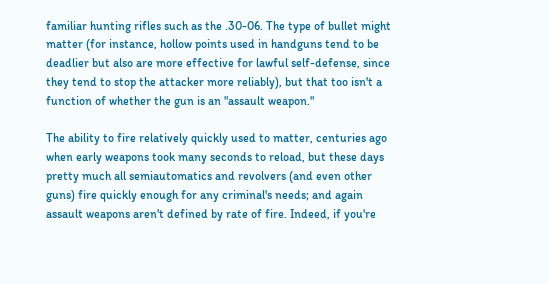familiar hunting rifles such as the .30-06. The type of bullet might matter (for instance, hollow points used in handguns tend to be deadlier but also are more effective for lawful self-defense, since they tend to stop the attacker more reliably), but that too isn't a function of whether the gun is an "assault weapon."

The ability to fire relatively quickly used to matter, centuries ago when early weapons took many seconds to reload, but these days pretty much all semiautomatics and revolvers (and even other guns) fire quickly enough for any criminal's needs; and again assault weapons aren't defined by rate of fire. Indeed, if you're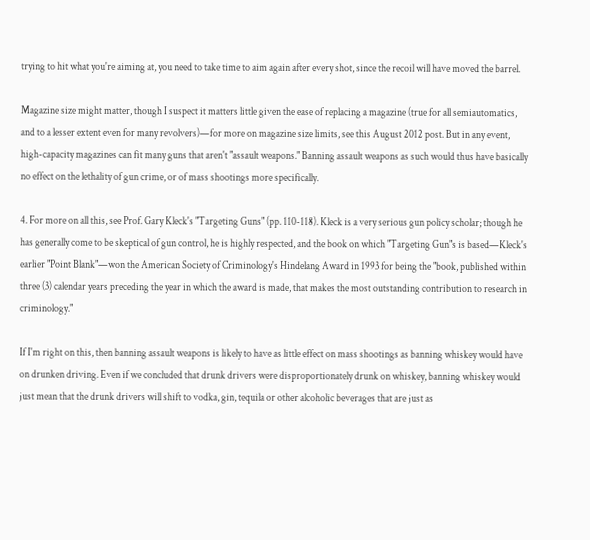trying to hit what you're aiming at, you need to take time to aim again after every shot, since the recoil will have moved the barrel.

Magazine size might matter, though I suspect it matters little given the ease of replacing a magazine (true for all semiautomatics, and to a lesser extent even for many revolvers)—for more on magazine size limits, see this August 2012 post. But in any event, high-capacity magazines can fit many guns that aren't "assault weapons." Banning assault weapons as such would thus have basically no effect on the lethality of gun crime, or of mass shootings more specifically.

4. For more on all this, see Prof. Gary Kleck's "Targeting Guns" (pp. 110-118). Kleck is a very serious gun policy scholar; though he has generally come to be skeptical of gun control, he is highly respected, and the book on which "Targeting Gun"s is based—Kleck's earlier "Point Blank"—won the American Society of Criminology's Hindelang Award in 1993 for being the "book, published within three (3) calendar years preceding the year in which the award is made, that makes the most outstanding contribution to research in criminology."

If I'm right on this, then banning assault weapons is likely to have as little effect on mass shootings as banning whiskey would have on drunken driving. Even if we concluded that drunk drivers were disproportionately drunk on whiskey, banning whiskey would just mean that the drunk drivers will shift to vodka, gin, tequila or other alcoholic beverages that are just as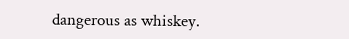dangerous as whiskey.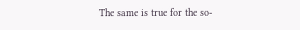The same is true for the so-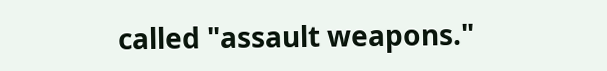called "assault weapons."